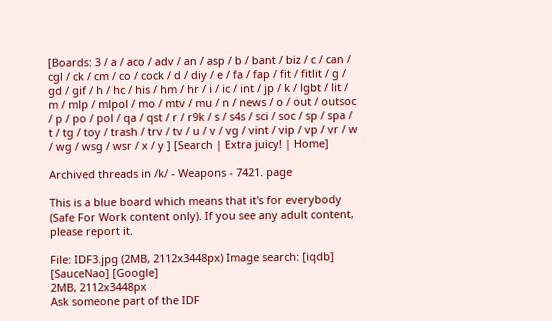[Boards: 3 / a / aco / adv / an / asp / b / bant / biz / c / can / cgl / ck / cm / co / cock / d / diy / e / fa / fap / fit / fitlit / g / gd / gif / h / hc / his / hm / hr / i / ic / int / jp / k / lgbt / lit / m / mlp / mlpol / mo / mtv / mu / n / news / o / out / outsoc / p / po / pol / qa / qst / r / r9k / s / s4s / sci / soc / sp / spa / t / tg / toy / trash / trv / tv / u / v / vg / vint / vip / vp / vr / w / wg / wsg / wsr / x / y ] [Search | Extra juicy! | Home]

Archived threads in /k/ - Weapons - 7421. page

This is a blue board which means that it's for everybody (Safe For Work content only). If you see any adult content, please report it.

File: IDF3.jpg (2MB, 2112x3448px) Image search: [iqdb] [SauceNao] [Google]
2MB, 2112x3448px
Ask someone part of the IDF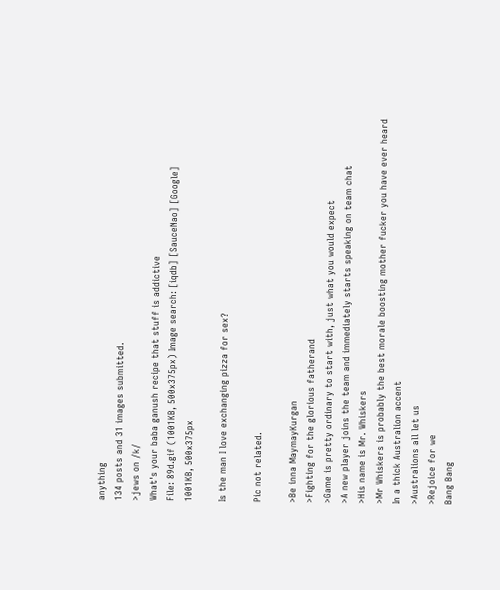anything
134 posts and 31 images submitted.
>jews on /k/
What's your baba ganush recipe that stuff is addictive
File: 89d.gif (1001KB, 500x375px) Image search: [iqdb] [SauceNao] [Google]
1001KB, 500x375px

Is the man I love exchanging pizza for sex?

Pic not related.

>Be inna MaymayKurgan
>Fighting for the glorious fatherand
>Game is pretty ordinary to start with, just what you would expect
>A new player joins the team and immediately starts speaking on team chat
>His name is Mr. Whiskers
>Mr Whiskers is probably the best morale boosting mother fucker you have ever heard
In a thick Australion accent
>Australions all let us
>Rejoice for we
Bang Bang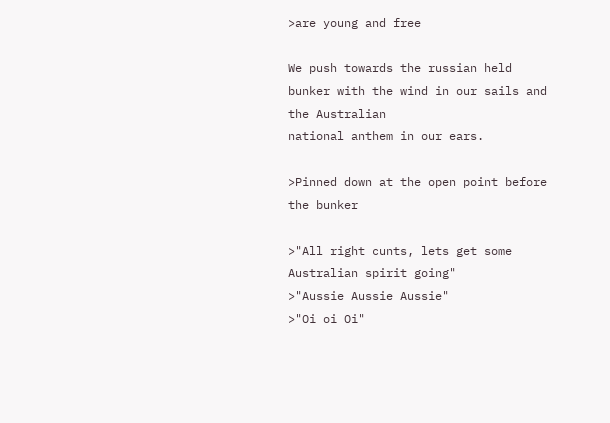>are young and free

We push towards the russian held bunker with the wind in our sails and the Australian
national anthem in our ears.

>Pinned down at the open point before the bunker

>"All right cunts, lets get some Australian spirit going"
>"Aussie Aussie Aussie"
>"Oi oi Oi"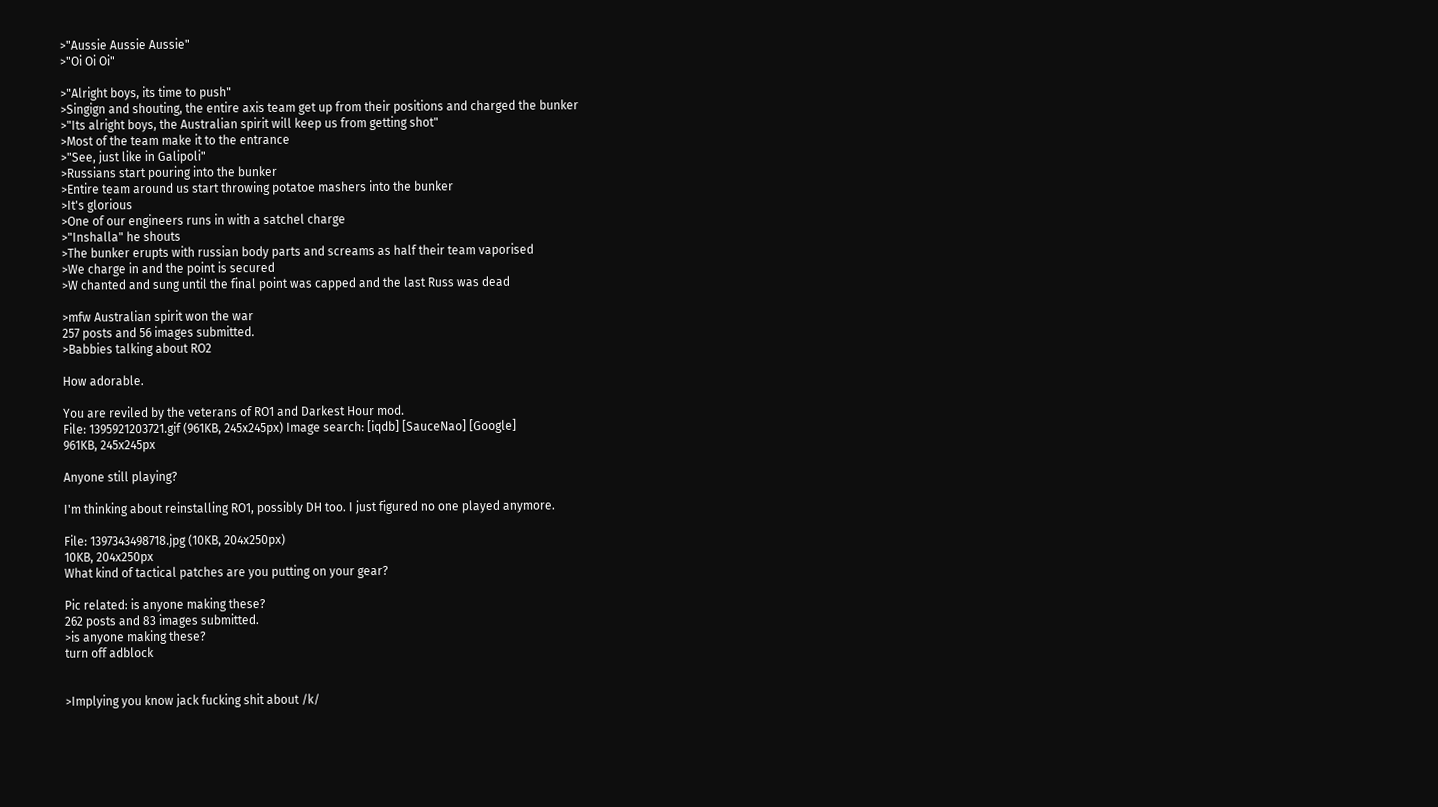>"Aussie Aussie Aussie"
>"Oi Oi Oi"

>"Alright boys, its time to push"
>Singign and shouting, the entire axis team get up from their positions and charged the bunker
>"Its alright boys, the Australian spirit will keep us from getting shot"
>Most of the team make it to the entrance
>"See, just like in Galipoli"
>Russians start pouring into the bunker
>Entire team around us start throwing potatoe mashers into the bunker
>It's glorious
>One of our engineers runs in with a satchel charge
>"Inshalla" he shouts
>The bunker erupts with russian body parts and screams as half their team vaporised
>We charge in and the point is secured
>W chanted and sung until the final point was capped and the last Russ was dead

>mfw Australian spirit won the war
257 posts and 56 images submitted.
>Babbies talking about RO2

How adorable.

You are reviled by the veterans of RO1 and Darkest Hour mod.
File: 1395921203721.gif (961KB, 245x245px) Image search: [iqdb] [SauceNao] [Google]
961KB, 245x245px

Anyone still playing?

I'm thinking about reinstalling RO1, possibly DH too. I just figured no one played anymore.

File: 1397343498718.jpg (10KB, 204x250px)
10KB, 204x250px
What kind of tactical patches are you putting on your gear?

Pic related: is anyone making these?
262 posts and 83 images submitted.
>is anyone making these?
turn off adblock


>Implying you know jack fucking shit about /k/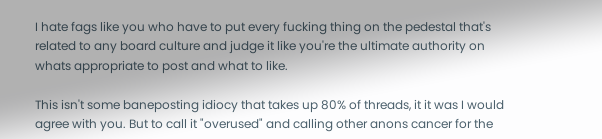I hate fags like you who have to put every fucking thing on the pedestal that's related to any board culture and judge it like you're the ultimate authority on whats appropriate to post and what to like.

This isn't some baneposting idiocy that takes up 80% of threads, it it was I would agree with you. But to call it "overused" and calling other anons cancer for the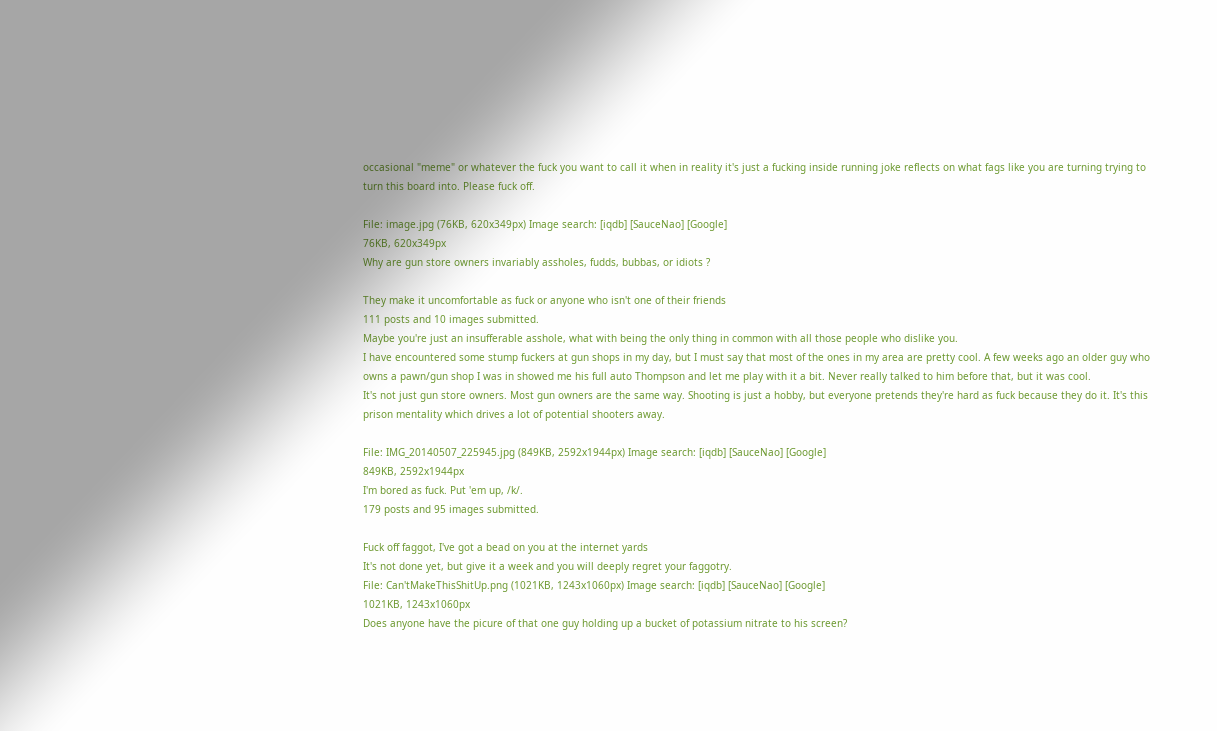occasional "meme" or whatever the fuck you want to call it when in reality it's just a fucking inside running joke reflects on what fags like you are turning trying to turn this board into. Please fuck off.

File: image.jpg (76KB, 620x349px) Image search: [iqdb] [SauceNao] [Google]
76KB, 620x349px
Why are gun store owners invariably assholes, fudds, bubbas, or idiots ?

They make it uncomfortable as fuck or anyone who isn't one of their friends
111 posts and 10 images submitted.
Maybe you're just an insufferable asshole, what with being the only thing in common with all those people who dislike you.
I have encountered some stump fuckers at gun shops in my day, but I must say that most of the ones in my area are pretty cool. A few weeks ago an older guy who owns a pawn/gun shop I was in showed me his full auto Thompson and let me play with it a bit. Never really talked to him before that, but it was cool.
It's not just gun store owners. Most gun owners are the same way. Shooting is just a hobby, but everyone pretends they're hard as fuck because they do it. It's this prison mentality which drives a lot of potential shooters away.

File: IMG_20140507_225945.jpg (849KB, 2592x1944px) Image search: [iqdb] [SauceNao] [Google]
849KB, 2592x1944px
I'm bored as fuck. Put 'em up, /k/.
179 posts and 95 images submitted.

Fuck off faggot, I've got a bead on you at the internet yards
It's not done yet, but give it a week and you will deeply regret your faggotry.
File: Can'tMakeThisShitUp.png (1021KB, 1243x1060px) Image search: [iqdb] [SauceNao] [Google]
1021KB, 1243x1060px
Does anyone have the picure of that one guy holding up a bucket of potassium nitrate to his screen?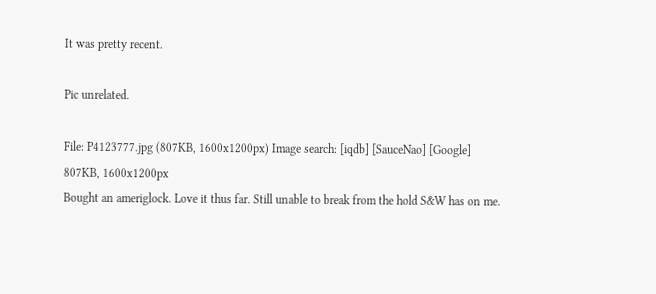It was pretty recent.

Pic unrelated.

File: P4123777.jpg (807KB, 1600x1200px) Image search: [iqdb] [SauceNao] [Google]
807KB, 1600x1200px
Bought an ameriglock. Love it thus far. Still unable to break from the hold S&W has on me.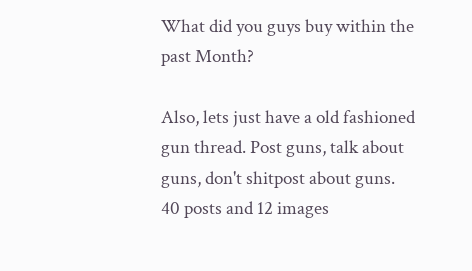What did you guys buy within the past Month?

Also, lets just have a old fashioned gun thread. Post guns, talk about guns, don't shitpost about guns.
40 posts and 12 images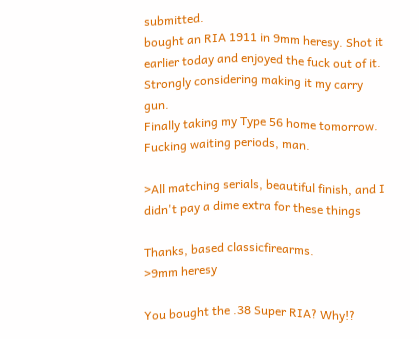submitted.
bought an RIA 1911 in 9mm heresy. Shot it earlier today and enjoyed the fuck out of it. Strongly considering making it my carry gun.
Finally taking my Type 56 home tomorrow. Fucking waiting periods, man.

>All matching serials, beautiful finish, and I didn't pay a dime extra for these things

Thanks, based classicfirearms.
>9mm heresy

You bought the .38 Super RIA? Why!?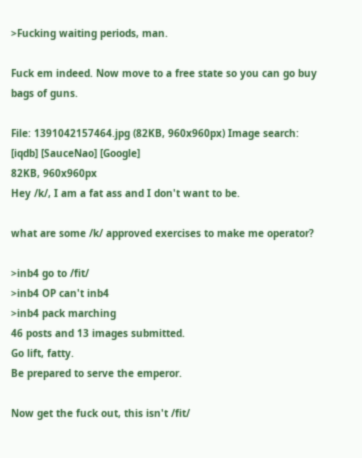>Fucking waiting periods, man.

Fuck em indeed. Now move to a free state so you can go buy bags of guns.

File: 1391042157464.jpg (82KB, 960x960px) Image search: [iqdb] [SauceNao] [Google]
82KB, 960x960px
Hey /k/, I am a fat ass and I don't want to be.

what are some /k/ approved exercises to make me operator?

>inb4 go to /fit/
>inb4 OP can't inb4
>inb4 pack marching
46 posts and 13 images submitted.
Go lift, fatty.
Be prepared to serve the emperor.

Now get the fuck out, this isn't /fit/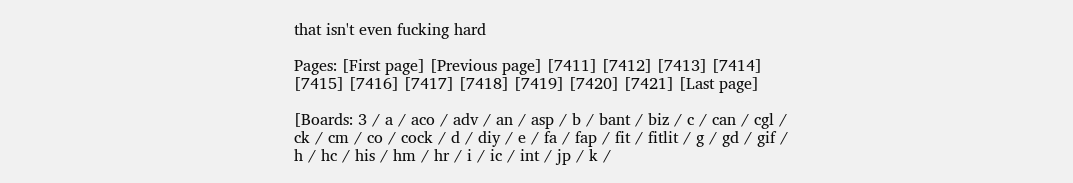that isn't even fucking hard

Pages: [First page] [Previous page] [7411] [7412] [7413] [7414] [7415] [7416] [7417] [7418] [7419] [7420] [7421] [Last page]

[Boards: 3 / a / aco / adv / an / asp / b / bant / biz / c / can / cgl / ck / cm / co / cock / d / diy / e / fa / fap / fit / fitlit / g / gd / gif / h / hc / his / hm / hr / i / ic / int / jp / k /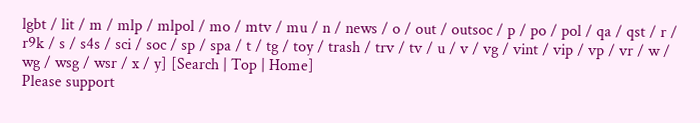lgbt / lit / m / mlp / mlpol / mo / mtv / mu / n / news / o / out / outsoc / p / po / pol / qa / qst / r / r9k / s / s4s / sci / soc / sp / spa / t / tg / toy / trash / trv / tv / u / v / vg / vint / vip / vp / vr / w / wg / wsg / wsr / x / y] [Search | Top | Home]
Please support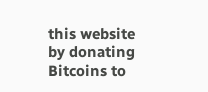this website by donating Bitcoins to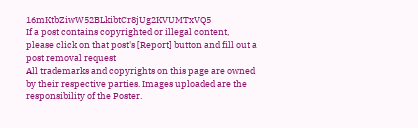16mKtbZiwW52BLkibtCr8jUg2KVUMTxVQ5
If a post contains copyrighted or illegal content, please click on that post's [Report] button and fill out a post removal request
All trademarks and copyrights on this page are owned by their respective parties. Images uploaded are the responsibility of the Poster.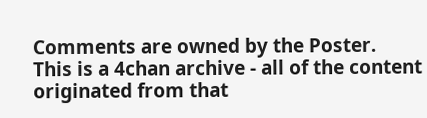Comments are owned by the Poster.
This is a 4chan archive - all of the content originated from that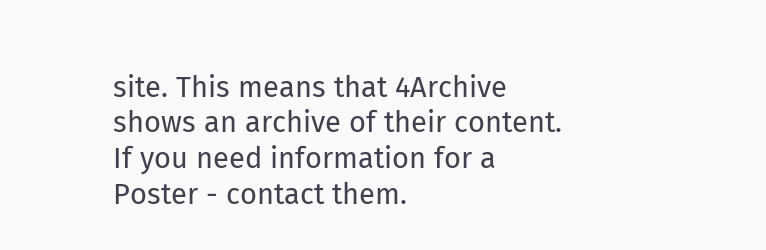site. This means that 4Archive shows an archive of their content. If you need information for a Poster - contact them.